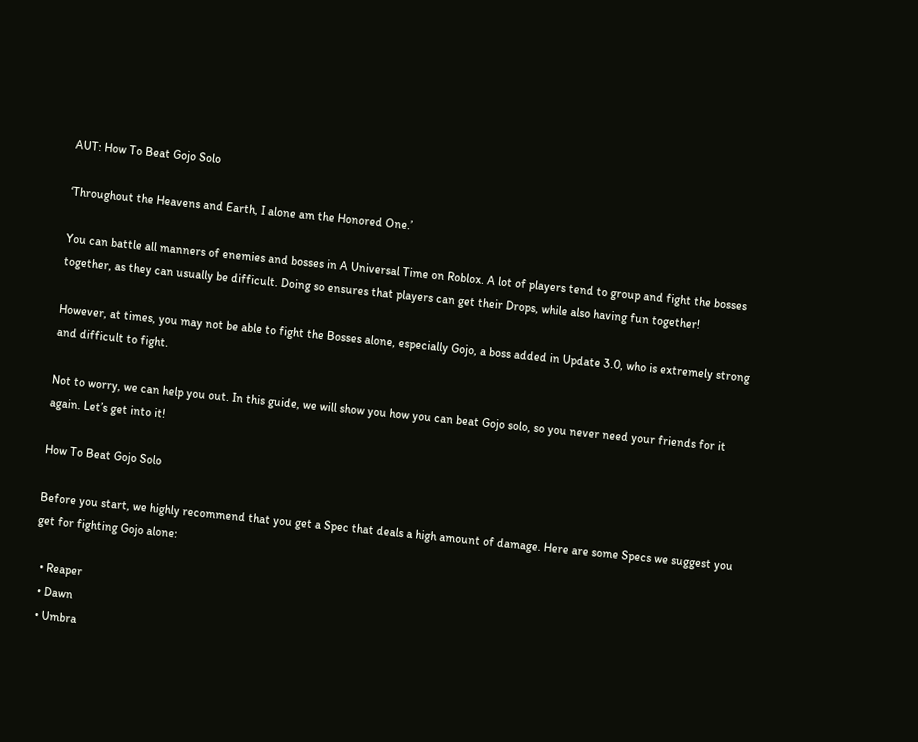AUT: How To Beat Gojo Solo

‘Throughout the Heavens and Earth, I alone am the Honored One.’

You can battle all manners of enemies and bosses in A Universal Time on Roblox. A lot of players tend to group and fight the bosses together, as they can usually be difficult. Doing so ensures that players can get their Drops, while also having fun together!

However, at times, you may not be able to fight the Bosses alone, especially Gojo, a boss added in Update 3.0, who is extremely strong and difficult to fight.

Not to worry, we can help you out. In this guide, we will show you how you can beat Gojo solo, so you never need your friends for it again. Let’s get into it!

How To Beat Gojo Solo

Before you start, we highly recommend that you get a Spec that deals a high amount of damage. Here are some Specs we suggest you get for fighting Gojo alone:

  • Reaper
  • Dawn
  • Umbra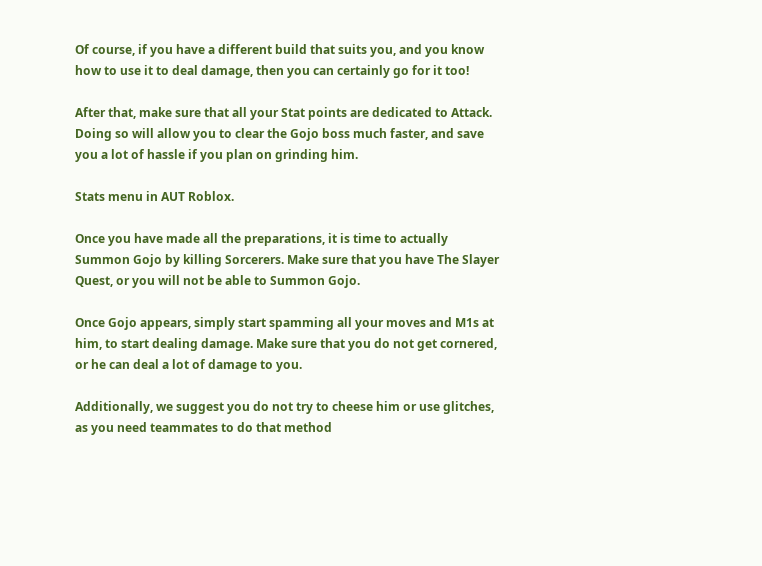Of course, if you have a different build that suits you, and you know how to use it to deal damage, then you can certainly go for it too!

After that, make sure that all your Stat points are dedicated to Attack. Doing so will allow you to clear the Gojo boss much faster, and save you a lot of hassle if you plan on grinding him.

Stats menu in AUT Roblox.

Once you have made all the preparations, it is time to actually Summon Gojo by killing Sorcerers. Make sure that you have The Slayer Quest, or you will not be able to Summon Gojo.

Once Gojo appears, simply start spamming all your moves and M1s at him, to start dealing damage. Make sure that you do not get cornered, or he can deal a lot of damage to you.

Additionally, we suggest you do not try to cheese him or use glitches, as you need teammates to do that method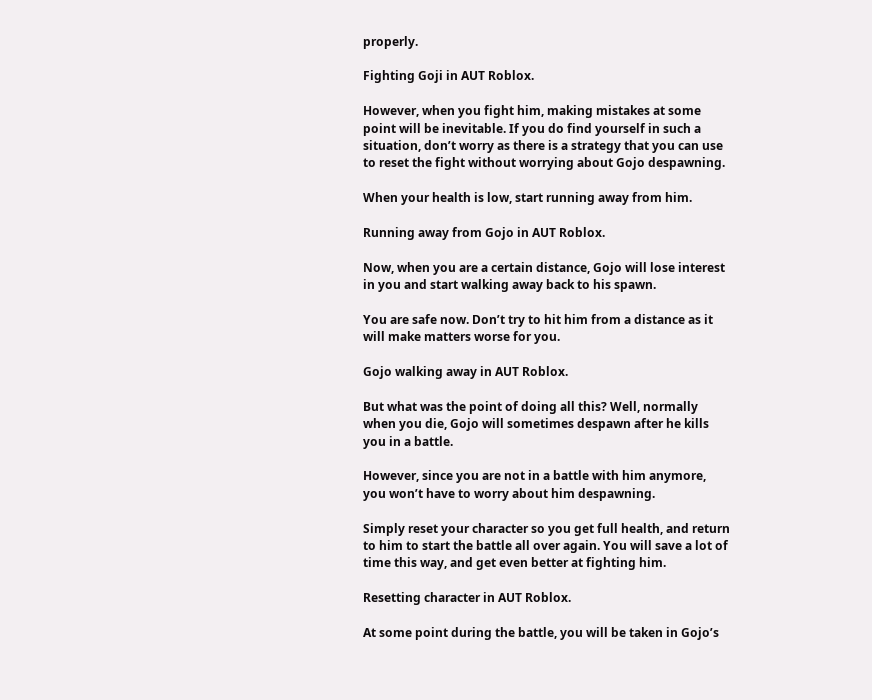properly.

Fighting Goji in AUT Roblox.

However, when you fight him, making mistakes at some point will be inevitable. If you do find yourself in such a situation, don’t worry as there is a strategy that you can use to reset the fight without worrying about Gojo despawning.

When your health is low, start running away from him.

Running away from Gojo in AUT Roblox.

Now, when you are a certain distance, Gojo will lose interest in you and start walking away back to his spawn.

You are safe now. Don’t try to hit him from a distance as it will make matters worse for you.

Gojo walking away in AUT Roblox.

But what was the point of doing all this? Well, normally when you die, Gojo will sometimes despawn after he kills you in a battle.

However, since you are not in a battle with him anymore, you won’t have to worry about him despawning.

Simply reset your character so you get full health, and return to him to start the battle all over again. You will save a lot of time this way, and get even better at fighting him.

Resetting character in AUT Roblox.

At some point during the battle, you will be taken in Gojo’s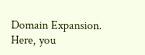Domain Expansion. Here, you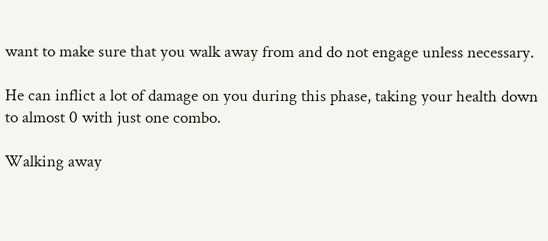want to make sure that you walk away from and do not engage unless necessary.

He can inflict a lot of damage on you during this phase, taking your health down to almost 0 with just one combo.

Walking away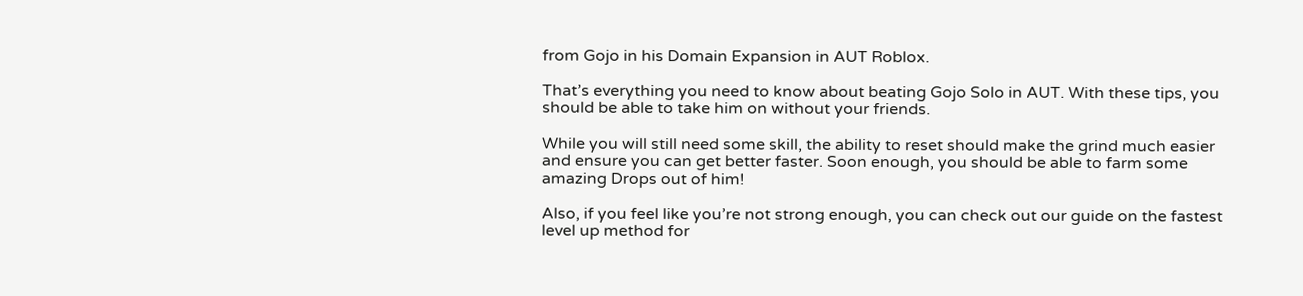from Gojo in his Domain Expansion in AUT Roblox.

That’s everything you need to know about beating Gojo Solo in AUT. With these tips, you should be able to take him on without your friends.

While you will still need some skill, the ability to reset should make the grind much easier and ensure you can get better faster. Soon enough, you should be able to farm some amazing Drops out of him!

Also, if you feel like you’re not strong enough, you can check out our guide on the fastest level up method for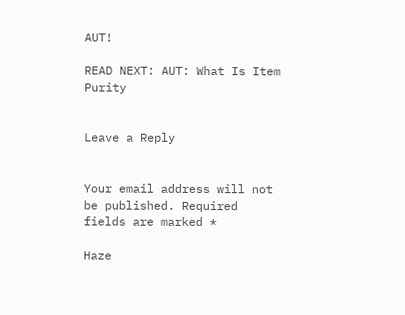AUT!

READ NEXT: AUT: What Is Item Purity


Leave a Reply


Your email address will not be published. Required fields are marked *

Haze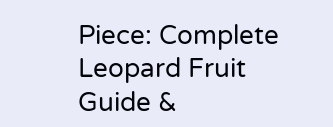Piece: Complete Leopard Fruit Guide &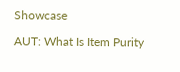Showcase

AUT: What Is Item Purity